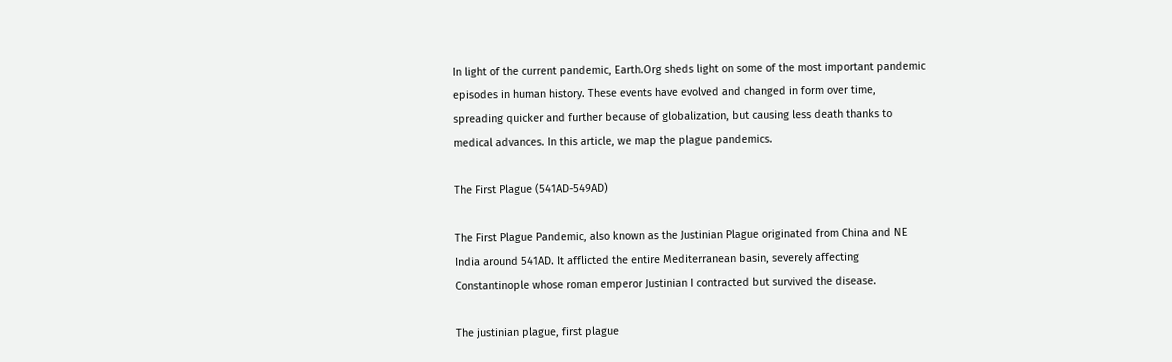In light of the current pandemic, Earth.Org sheds light on some of the most important pandemic episodes in human history. These events have evolved and changed in form over time, spreading quicker and further because of globalization, but causing less death thanks to medical advances. In this article, we map the plague pandemics.

The First Plague (541AD-549AD)

The First Plague Pandemic, also known as the Justinian Plague originated from China and NE India around 541AD. It afflicted the entire Mediterranean basin, severely affecting Constantinople whose roman emperor Justinian I contracted but survived the disease.

The justinian plague, first plague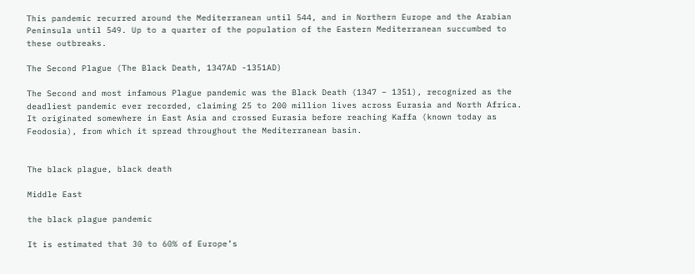This pandemic recurred around the Mediterranean until 544, and in Northern Europe and the Arabian Peninsula until 549. Up to a quarter of the population of the Eastern Mediterranean succumbed to these outbreaks.

The Second Plague (The Black Death, 1347AD -1351AD)

The Second and most infamous Plague pandemic was the Black Death (1347 – 1351), recognized as the deadliest pandemic ever recorded, claiming 25 to 200 million lives across Eurasia and North Africa. It originated somewhere in East Asia and crossed Eurasia before reaching Kaffa (known today as Feodosia), from which it spread throughout the Mediterranean basin.


The black plague, black death

Middle East

the black plague pandemic

It is estimated that 30 to 60% of Europe’s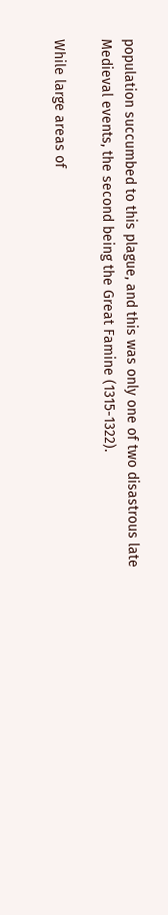population succumbed to this plague, and this was only one of two disastrous late Medieval events, the second being the Great Famine (1315-1322).

While large areas of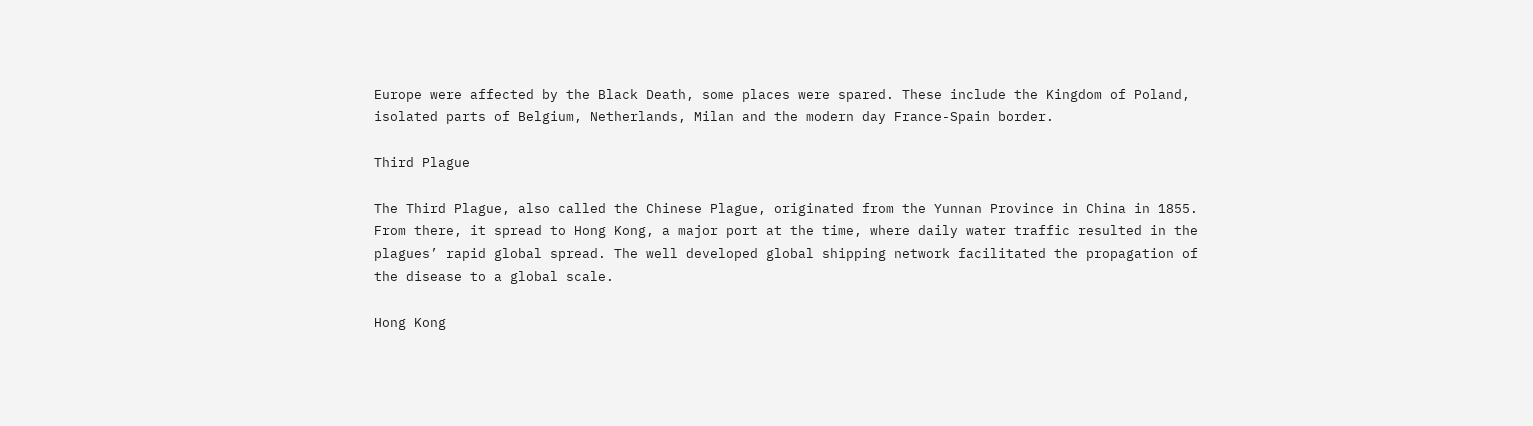Europe were affected by the Black Death, some places were spared. These include the Kingdom of Poland, isolated parts of Belgium, Netherlands, Milan and the modern day France-Spain border.

Third Plague

The Third Plague, also called the Chinese Plague, originated from the Yunnan Province in China in 1855. From there, it spread to Hong Kong, a major port at the time, where daily water traffic resulted in the plagues’ rapid global spread. The well developed global shipping network facilitated the propagation of the disease to a global scale.

Hong Kong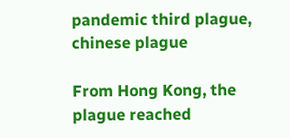pandemic third plague, chinese plague

From Hong Kong, the plague reached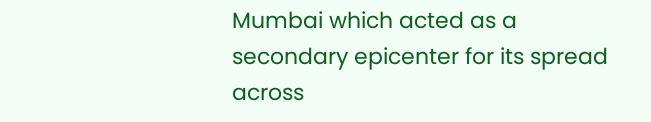Mumbai which acted as a secondary epicenter for its spread across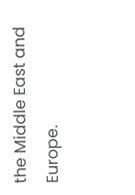the Middle East and Europe.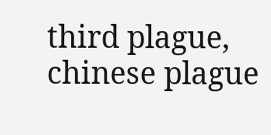third plague, chinese plague